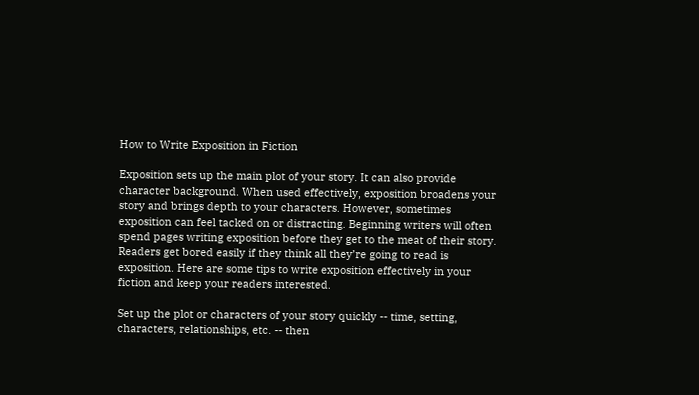How to Write Exposition in Fiction

Exposition sets up the main plot of your story. It can also provide character background. When used effectively, exposition broadens your story and brings depth to your characters. However, sometimes exposition can feel tacked on or distracting. Beginning writers will often spend pages writing exposition before they get to the meat of their story. Readers get bored easily if they think all they’re going to read is exposition. Here are some tips to write exposition effectively in your fiction and keep your readers interested.

Set up the plot or characters of your story quickly -- time, setting, characters, relationships, etc. -- then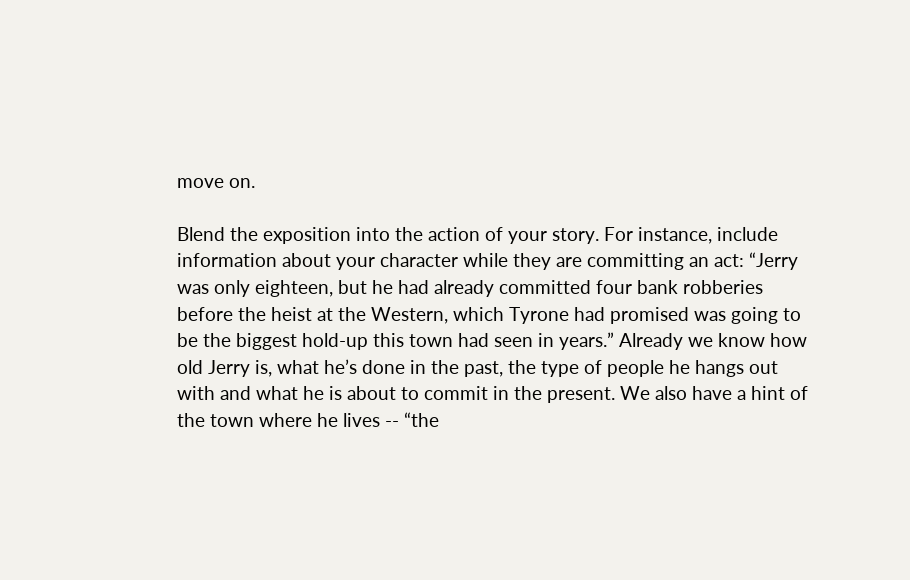move on.

Blend the exposition into the action of your story. For instance, include information about your character while they are committing an act: “Jerry was only eighteen, but he had already committed four bank robberies before the heist at the Western, which Tyrone had promised was going to be the biggest hold-up this town had seen in years.” Already we know how old Jerry is, what he’s done in the past, the type of people he hangs out with and what he is about to commit in the present. We also have a hint of the town where he lives -- “the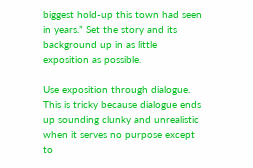biggest hold-up this town had seen in years.” Set the story and its background up in as little exposition as possible.

Use exposition through dialogue. This is tricky because dialogue ends up sounding clunky and unrealistic when it serves no purpose except to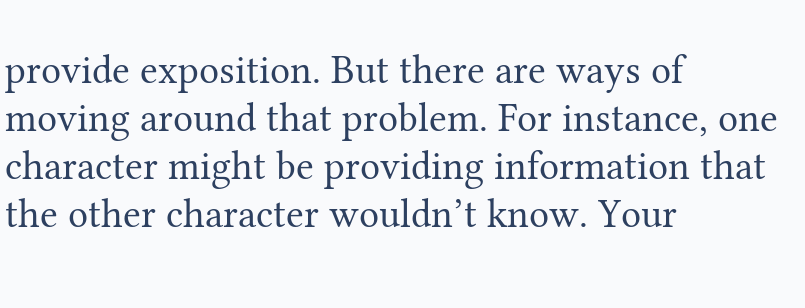provide exposition. But there are ways of moving around that problem. For instance, one character might be providing information that the other character wouldn’t know. Your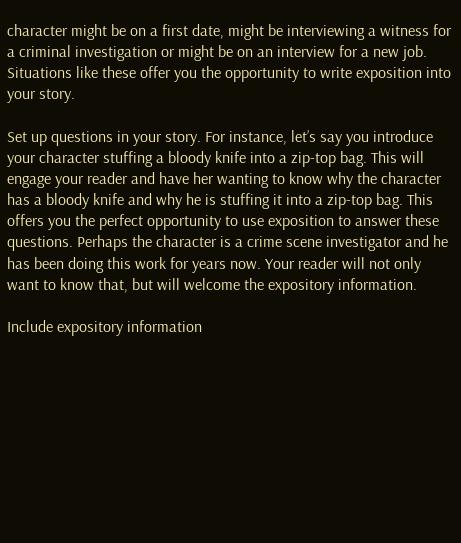character might be on a first date, might be interviewing a witness for a criminal investigation or might be on an interview for a new job. Situations like these offer you the opportunity to write exposition into your story.

Set up questions in your story. For instance, let’s say you introduce your character stuffing a bloody knife into a zip-top bag. This will engage your reader and have her wanting to know why the character has a bloody knife and why he is stuffing it into a zip-top bag. This offers you the perfect opportunity to use exposition to answer these questions. Perhaps the character is a crime scene investigator and he has been doing this work for years now. Your reader will not only want to know that, but will welcome the expository information.

Include expository information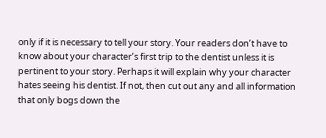only if it is necessary to tell your story. Your readers don’t have to know about your character’s first trip to the dentist unless it is pertinent to your story. Perhaps it will explain why your character hates seeing his dentist. If not, then cut out any and all information that only bogs down the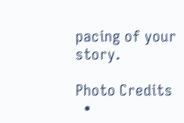pacing of your story.

Photo Credits
  •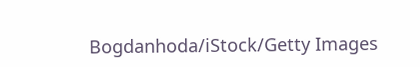Bogdanhoda/iStock/Getty Images